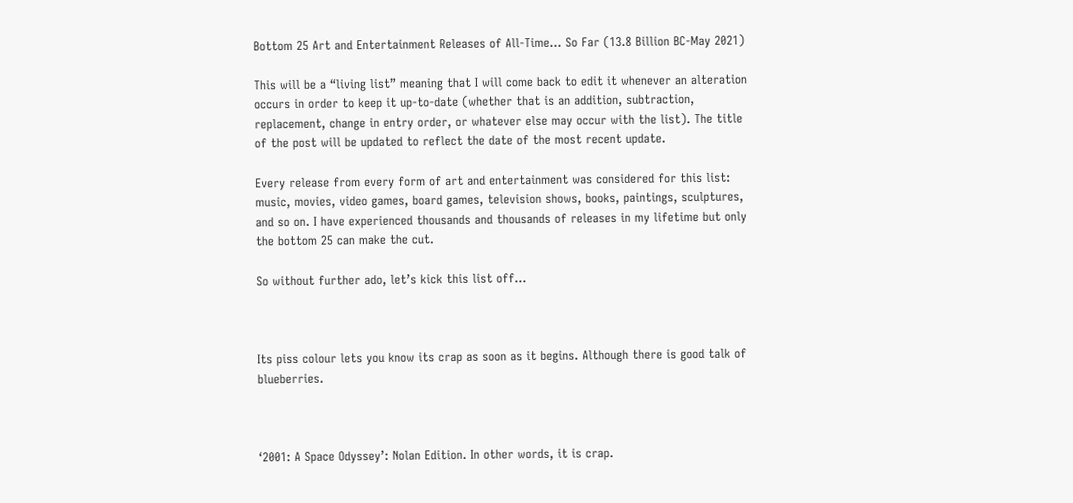Bottom 25 Art and Entertainment Releases of All-Time… So Far (13.8 Billion BC-May 2021)

This will be a “living list” meaning that I will come back to edit it whenever an alteration occurs in order to keep it up-to-date (whether that is an addition, subtraction, replacement, change in entry order, or whatever else may occur with the list). The title of the post will be updated to reflect the date of the most recent update.

Every release from every form of art and entertainment was considered for this list: music, movies, video games, board games, television shows, books, paintings, sculptures, and so on. I have experienced thousands and thousands of releases in my lifetime but only the bottom 25 can make the cut.

So without further ado, let’s kick this list off…



Its piss colour lets you know its crap as soon as it begins. Although there is good talk of blueberries.



‘2001: A Space Odyssey’: Nolan Edition. In other words, it is crap.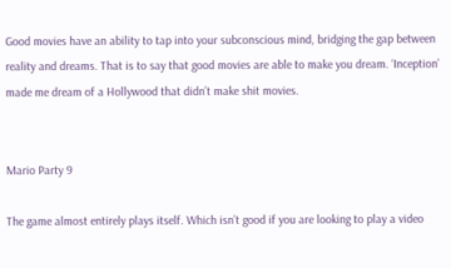Good movies have an ability to tap into your subconscious mind, bridging the gap between reality and dreams. That is to say that good movies are able to make you dream. ‘Inception’ made me dream of a Hollywood that didn’t make shit movies.


Mario Party 9

The game almost entirely plays itself. Which isn’t good if you are looking to play a video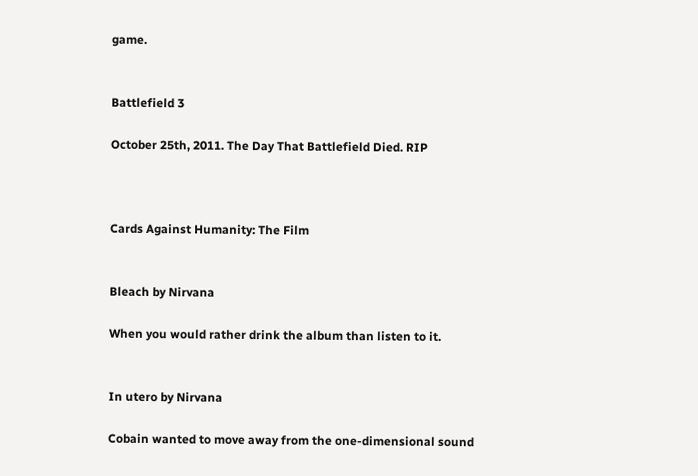game.


Battlefield 3

October 25th, 2011. The Day That Battlefield Died. RIP



Cards Against Humanity: The Film


Bleach by Nirvana

When you would rather drink the album than listen to it.


In utero by Nirvana

Cobain wanted to move away from the one-dimensional sound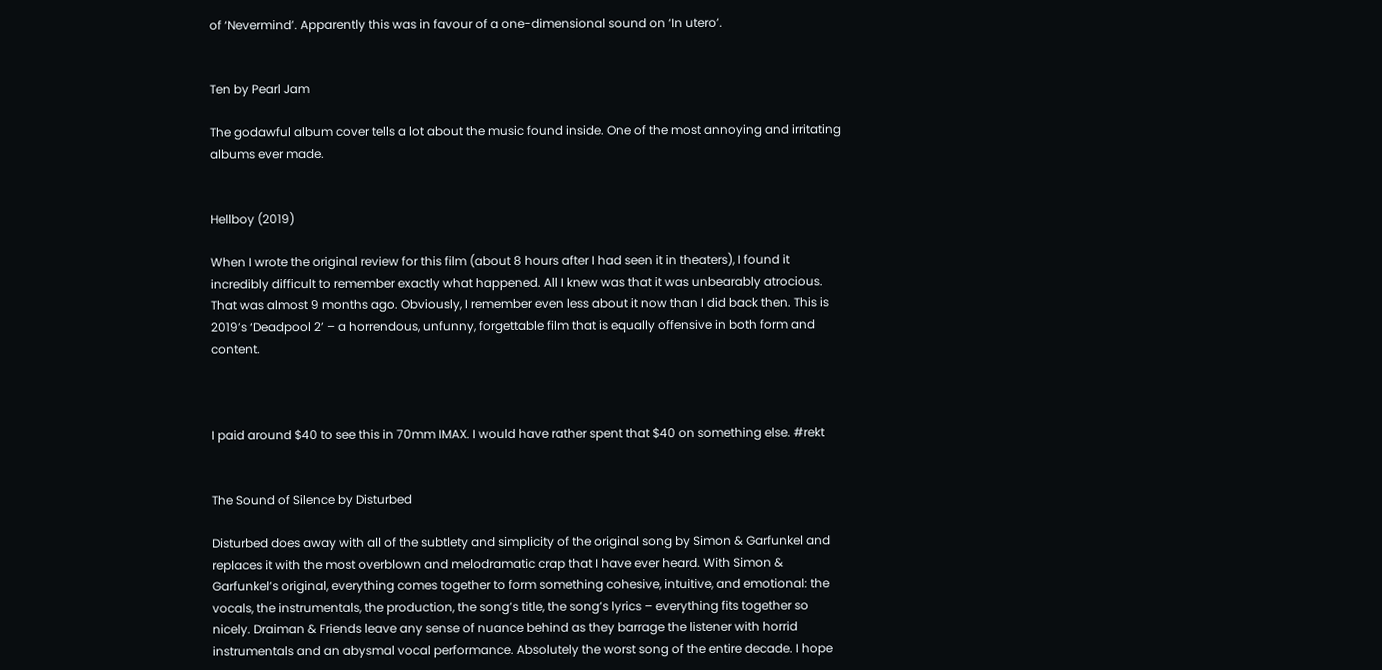of ‘Nevermind’. Apparently this was in favour of a one-dimensional sound on ‘In utero’.


Ten by Pearl Jam

The godawful album cover tells a lot about the music found inside. One of the most annoying and irritating albums ever made.


Hellboy (2019)

When I wrote the original review for this film (about 8 hours after I had seen it in theaters), I found it incredibly difficult to remember exactly what happened. All I knew was that it was unbearably atrocious. That was almost 9 months ago. Obviously, I remember even less about it now than I did back then. This is 2019’s ‘Deadpool 2’ – a horrendous, unfunny, forgettable film that is equally offensive in both form and content.



I paid around $40 to see this in 70mm IMAX. I would have rather spent that $40 on something else. #rekt


The Sound of Silence by Disturbed

Disturbed does away with all of the subtlety and simplicity of the original song by Simon & Garfunkel and replaces it with the most overblown and melodramatic crap that I have ever heard. With Simon & Garfunkel’s original, everything comes together to form something cohesive, intuitive, and emotional: the vocals, the instrumentals, the production, the song’s title, the song’s lyrics – everything fits together so nicely. Draiman & Friends leave any sense of nuance behind as they barrage the listener with horrid instrumentals and an abysmal vocal performance. Absolutely the worst song of the entire decade. I hope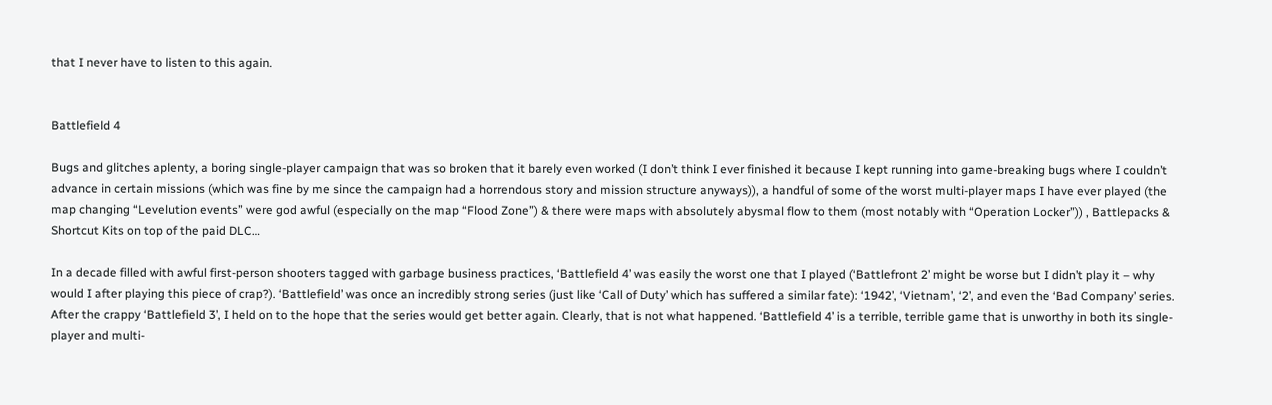that I never have to listen to this again.


Battlefield 4

Bugs and glitches aplenty, a boring single-player campaign that was so broken that it barely even worked (I don’t think I ever finished it because I kept running into game-breaking bugs where I couldn’t advance in certain missions (which was fine by me since the campaign had a horrendous story and mission structure anyways)), a handful of some of the worst multi-player maps I have ever played (the map changing “Levelution events” were god awful (especially on the map “Flood Zone”) & there were maps with absolutely abysmal flow to them (most notably with “Operation Locker”)) , Battlepacks & Shortcut Kits on top of the paid DLC…

In a decade filled with awful first-person shooters tagged with garbage business practices, ‘Battlefield 4’ was easily the worst one that I played (‘Battlefront 2’ might be worse but I didn’t play it – why would I after playing this piece of crap?). ‘Battlefield’ was once an incredibly strong series (just like ‘Call of Duty’ which has suffered a similar fate): ‘1942’, ‘Vietnam’, ‘2’, and even the ‘Bad Company’ series. After the crappy ‘Battlefield 3’, I held on to the hope that the series would get better again. Clearly, that is not what happened. ‘Battlefield 4’ is a terrible, terrible game that is unworthy in both its single-player and multi-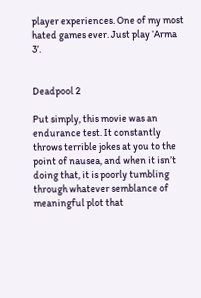player experiences. One of my most hated games ever. Just play ‘Arma 3’.


Deadpool 2

Put simply, this movie was an endurance test. It constantly throws terrible jokes at you to the point of nausea, and when it isn’t doing that, it is poorly tumbling through whatever semblance of meaningful plot that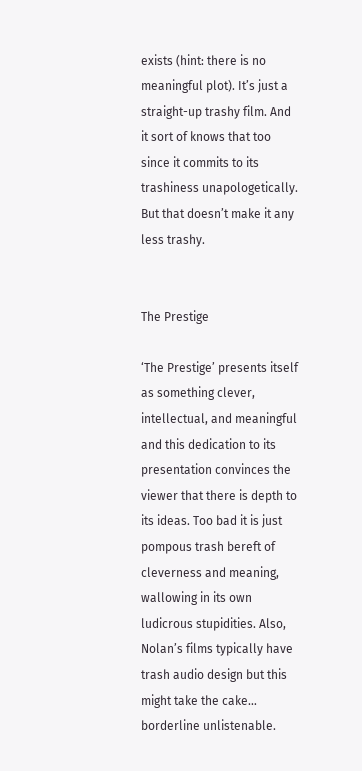exists (hint: there is no meaningful plot). It’s just a straight-up trashy film. And it sort of knows that too since it commits to its trashiness unapologetically. But that doesn’t make it any less trashy.


The Prestige

‘The Prestige’ presents itself as something clever, intellectual, and meaningful and this dedication to its presentation convinces the viewer that there is depth to its ideas. Too bad it is just pompous trash bereft of cleverness and meaning, wallowing in its own ludicrous stupidities. Also, Nolan’s films typically have trash audio design but this might take the cake… borderline unlistenable.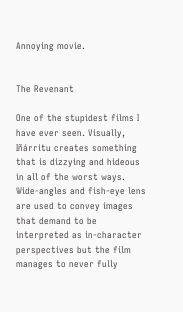Annoying movie.


The Revenant

One of the stupidest films I have ever seen. Visually, Iñárritu creates something that is dizzying and hideous in all of the worst ways. Wide-angles and fish-eye lens are used to convey images that demand to be interpreted as in-character perspectives but the film manages to never fully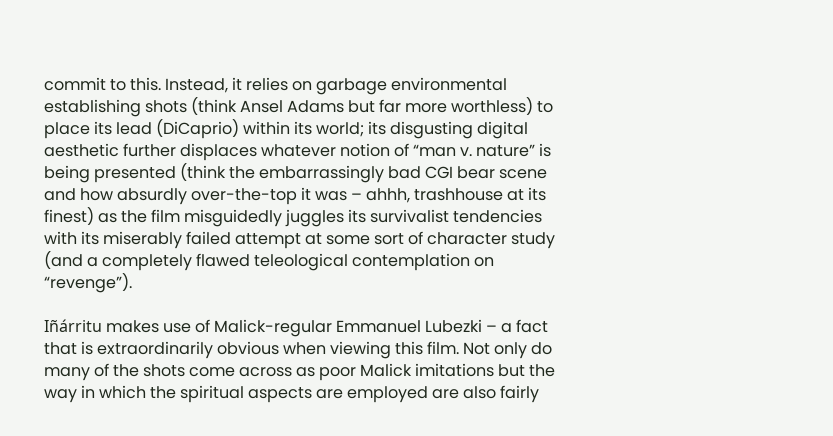commit to this. Instead, it relies on garbage environmental establishing shots (think Ansel Adams but far more worthless) to place its lead (DiCaprio) within its world; its disgusting digital aesthetic further displaces whatever notion of “man v. nature” is being presented (think the embarrassingly bad CGI bear scene and how absurdly over-the-top it was – ahhh, trashhouse at its finest) as the film misguidedly juggles its survivalist tendencies with its miserably failed attempt at some sort of character study (and a completely flawed teleological contemplation on “revenge”).

Iñárritu makes use of Malick-regular Emmanuel Lubezki – a fact that is extraordinarily obvious when viewing this film. Not only do many of the shots come across as poor Malick imitations but the way in which the spiritual aspects are employed are also fairly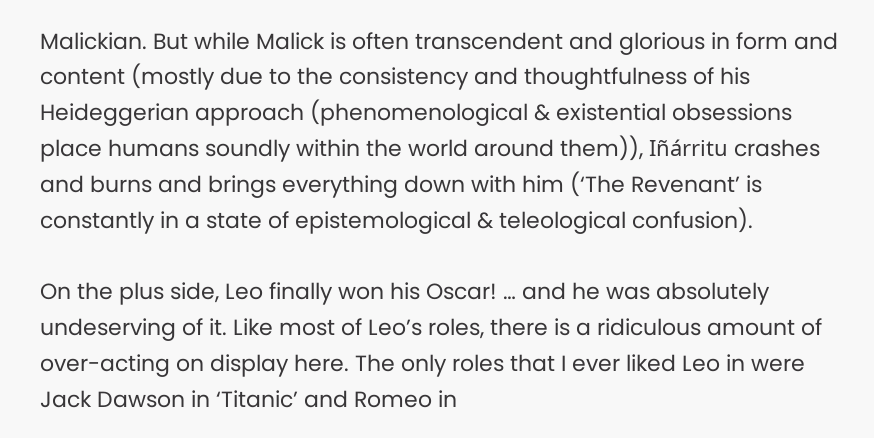Malickian. But while Malick is often transcendent and glorious in form and content (mostly due to the consistency and thoughtfulness of his Heideggerian approach (phenomenological & existential obsessions place humans soundly within the world around them)), Iñárritu crashes and burns and brings everything down with him (‘The Revenant’ is constantly in a state of epistemological & teleological confusion).

On the plus side, Leo finally won his Oscar! … and he was absolutely undeserving of it. Like most of Leo’s roles, there is a ridiculous amount of over-acting on display here. The only roles that I ever liked Leo in were Jack Dawson in ‘Titanic’ and Romeo in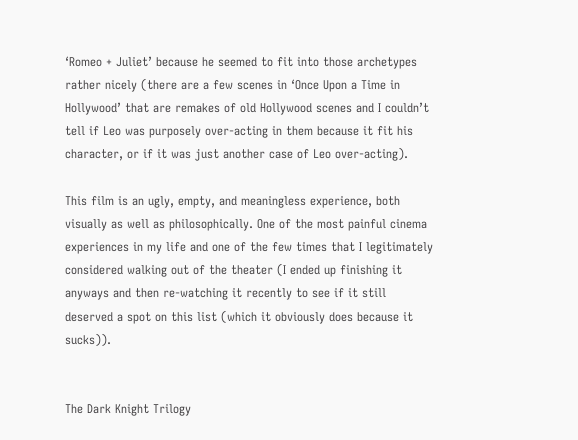‘Romeo + Juliet’ because he seemed to fit into those archetypes rather nicely (there are a few scenes in ‘Once Upon a Time in Hollywood’ that are remakes of old Hollywood scenes and I couldn’t tell if Leo was purposely over-acting in them because it fit his character, or if it was just another case of Leo over-acting).

This film is an ugly, empty, and meaningless experience, both visually as well as philosophically. One of the most painful cinema experiences in my life and one of the few times that I legitimately considered walking out of the theater (I ended up finishing it anyways and then re-watching it recently to see if it still deserved a spot on this list (which it obviously does because it sucks)).


The Dark Knight Trilogy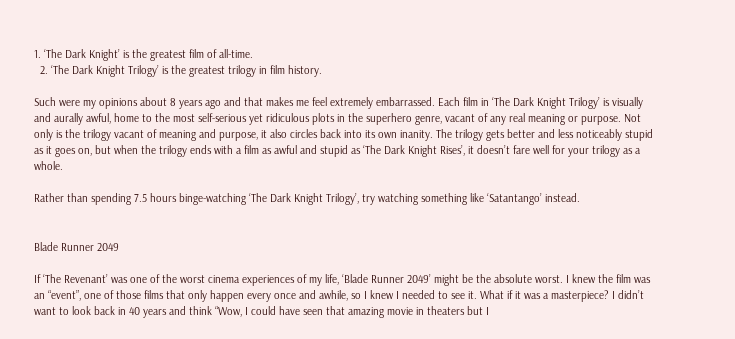1. ‘The Dark Knight’ is the greatest film of all-time.
  2. ‘The Dark Knight Trilogy’ is the greatest trilogy in film history.

Such were my opinions about 8 years ago and that makes me feel extremely embarrassed. Each film in ‘The Dark Knight Trilogy’ is visually and aurally awful, home to the most self-serious yet ridiculous plots in the superhero genre, vacant of any real meaning or purpose. Not only is the trilogy vacant of meaning and purpose, it also circles back into its own inanity. The trilogy gets better and less noticeably stupid as it goes on, but when the trilogy ends with a film as awful and stupid as ‘The Dark Knight Rises’, it doesn’t fare well for your trilogy as a whole.

Rather than spending 7.5 hours binge-watching ‘The Dark Knight Trilogy’, try watching something like ‘Satantango’ instead.


Blade Runner 2049

If ‘The Revenant’ was one of the worst cinema experiences of my life, ‘Blade Runner 2049’ might be the absolute worst. I knew the film was an “event”, one of those films that only happen every once and awhile, so I knew I needed to see it. What if it was a masterpiece? I didn’t want to look back in 40 years and think “Wow, I could have seen that amazing movie in theaters but I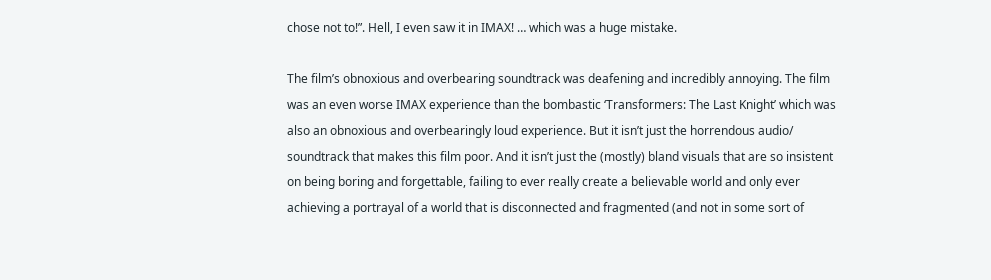chose not to!”. Hell, I even saw it in IMAX! … which was a huge mistake.

The film’s obnoxious and overbearing soundtrack was deafening and incredibly annoying. The film was an even worse IMAX experience than the bombastic ‘Transformers: The Last Knight’ which was also an obnoxious and overbearingly loud experience. But it isn’t just the horrendous audio/ soundtrack that makes this film poor. And it isn’t just the (mostly) bland visuals that are so insistent on being boring and forgettable, failing to ever really create a believable world and only ever achieving a portrayal of a world that is disconnected and fragmented (and not in some sort of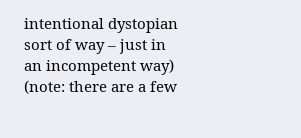intentional dystopian sort of way – just in an incompetent way) (note: there are a few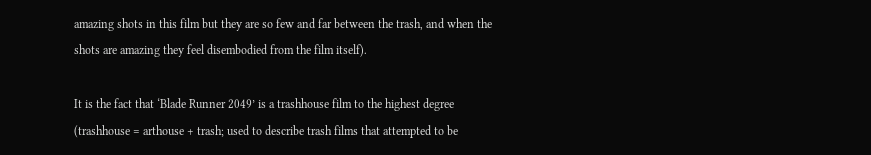amazing shots in this film but they are so few and far between the trash, and when the shots are amazing they feel disembodied from the film itself).

It is the fact that ‘Blade Runner 2049’ is a trashhouse film to the highest degree (trashhouse = arthouse + trash; used to describe trash films that attempted to be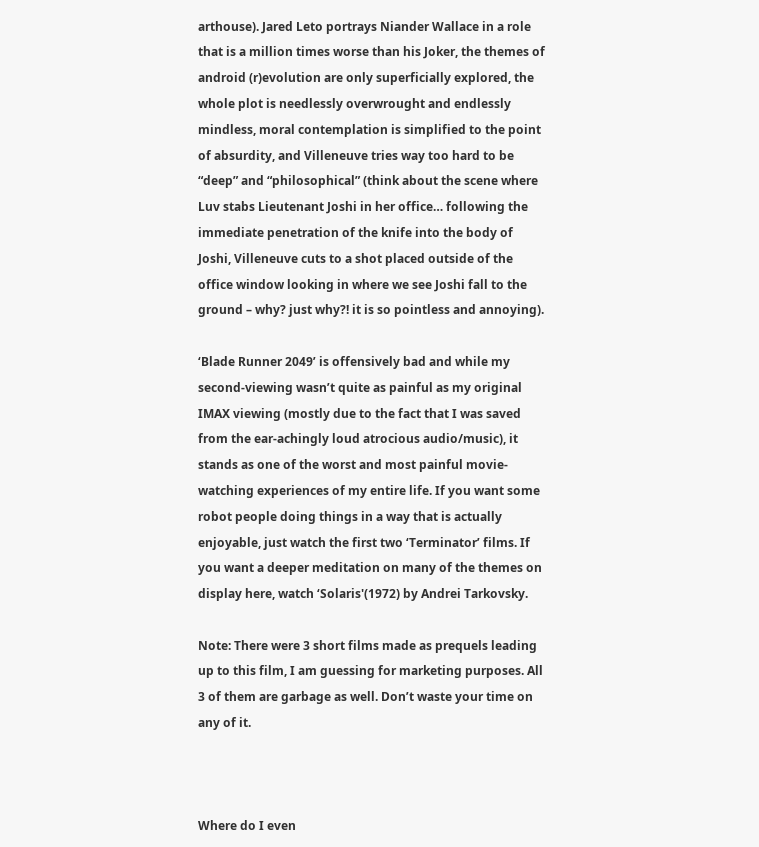arthouse). Jared Leto portrays Niander Wallace in a role that is a million times worse than his Joker, the themes of android (r)evolution are only superficially explored, the whole plot is needlessly overwrought and endlessly mindless, moral contemplation is simplified to the point of absurdity, and Villeneuve tries way too hard to be “deep” and “philosophical” (think about the scene where Luv stabs Lieutenant Joshi in her office… following the immediate penetration of the knife into the body of Joshi, Villeneuve cuts to a shot placed outside of the office window looking in where we see Joshi fall to the ground – why? just why?! it is so pointless and annoying).

‘Blade Runner 2049’ is offensively bad and while my second-viewing wasn’t quite as painful as my original IMAX viewing (mostly due to the fact that I was saved from the ear-achingly loud atrocious audio/music), it stands as one of the worst and most painful movie-watching experiences of my entire life. If you want some robot people doing things in a way that is actually enjoyable, just watch the first two ‘Terminator’ films. If you want a deeper meditation on many of the themes on display here, watch ‘Solaris'(1972) by Andrei Tarkovsky.

Note: There were 3 short films made as prequels leading up to this film, I am guessing for marketing purposes. All 3 of them are garbage as well. Don’t waste your time on any of it.



Where do I even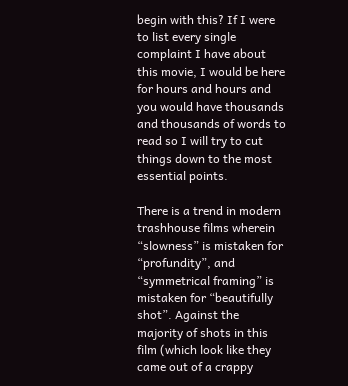begin with this? If I were to list every single complaint I have about this movie, I would be here for hours and hours and you would have thousands and thousands of words to read so I will try to cut things down to the most essential points.

There is a trend in modern trashhouse films wherein “slowness” is mistaken for “profundity”, and “symmetrical framing” is mistaken for “beautifully shot”. Against the majority of shots in this film (which look like they came out of a crappy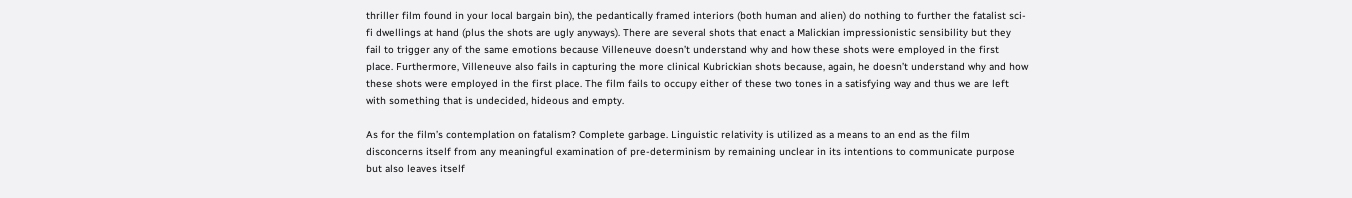thriller film found in your local bargain bin), the pedantically framed interiors (both human and alien) do nothing to further the fatalist sci-fi dwellings at hand (plus the shots are ugly anyways). There are several shots that enact a Malickian impressionistic sensibility but they fail to trigger any of the same emotions because Villeneuve doesn’t understand why and how these shots were employed in the first place. Furthermore, Villeneuve also fails in capturing the more clinical Kubrickian shots because, again, he doesn’t understand why and how these shots were employed in the first place. The film fails to occupy either of these two tones in a satisfying way and thus we are left with something that is undecided, hideous and empty.

As for the film’s contemplation on fatalism? Complete garbage. Linguistic relativity is utilized as a means to an end as the film disconcerns itself from any meaningful examination of pre-determinism by remaining unclear in its intentions to communicate purpose but also leaves itself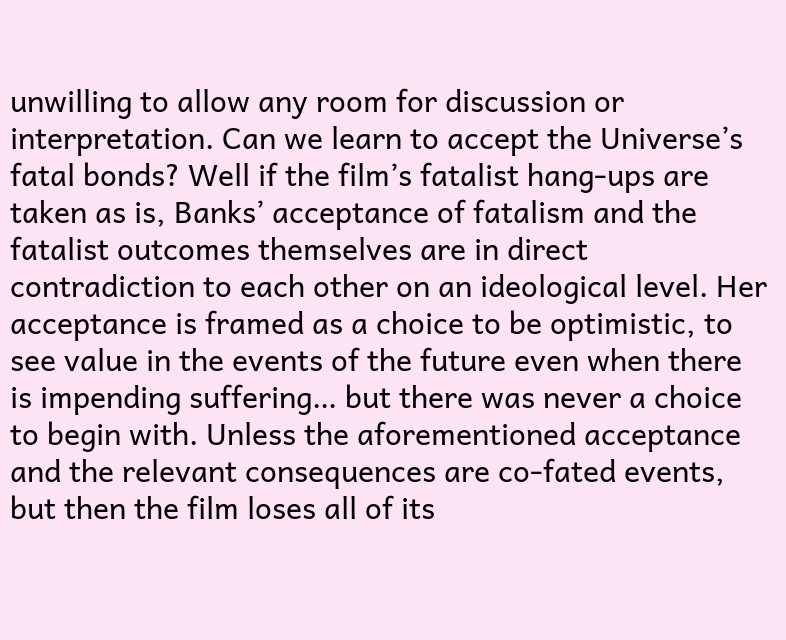unwilling to allow any room for discussion or interpretation. Can we learn to accept the Universe’s fatal bonds? Well if the film’s fatalist hang-ups are taken as is, Banks’ acceptance of fatalism and the fatalist outcomes themselves are in direct contradiction to each other on an ideological level. Her acceptance is framed as a choice to be optimistic, to see value in the events of the future even when there is impending suffering… but there was never a choice to begin with. Unless the aforementioned acceptance and the relevant consequences are co-fated events, but then the film loses all of its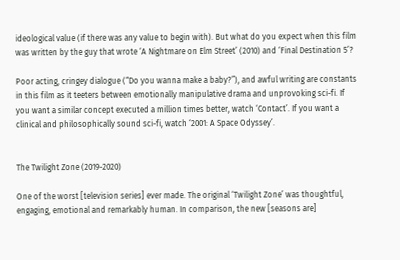ideological value (if there was any value to begin with). But what do you expect when this film was written by the guy that wrote ‘A Nightmare on Elm Street’ (2010) and ‘Final Destination 5’?

Poor acting, cringey dialogue (“Do you wanna make a baby?”), and awful writing are constants in this film as it teeters between emotionally manipulative drama and unprovoking sci-fi. If you want a similar concept executed a million times better, watch ‘Contact’. If you want a clinical and philosophically sound sci-fi, watch ‘2001: A Space Odyssey’.


The Twilight Zone (2019-2020)

One of the worst [television series] ever made. The original ‘Twilight Zone’ was thoughtful, engaging, emotional and remarkably human. In comparison, the new [seasons are]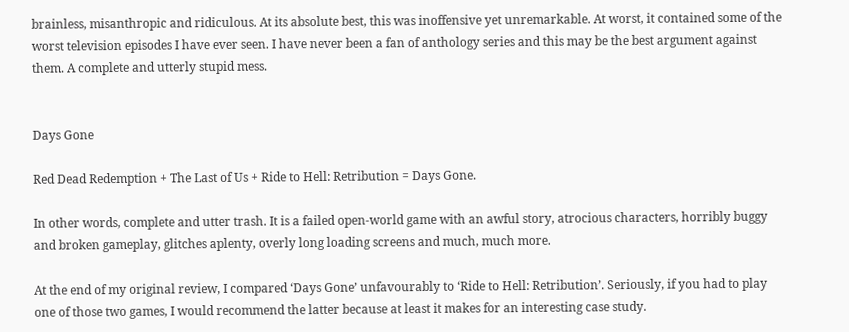brainless, misanthropic and ridiculous. At its absolute best, this was inoffensive yet unremarkable. At worst, it contained some of the worst television episodes I have ever seen. I have never been a fan of anthology series and this may be the best argument against them. A complete and utterly stupid mess.


Days Gone

Red Dead Redemption + The Last of Us + Ride to Hell: Retribution = Days Gone.

In other words, complete and utter trash. It is a failed open-world game with an awful story, atrocious characters, horribly buggy and broken gameplay, glitches aplenty, overly long loading screens and much, much more.

At the end of my original review, I compared ‘Days Gone’ unfavourably to ‘Ride to Hell: Retribution’. Seriously, if you had to play one of those two games, I would recommend the latter because at least it makes for an interesting case study.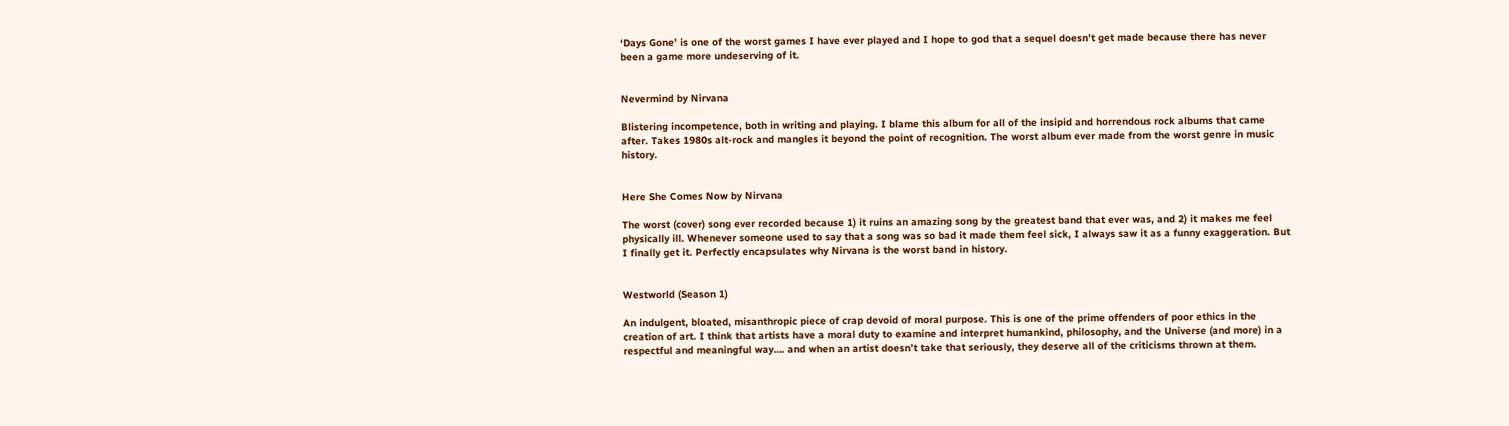‘Days Gone’ is one of the worst games I have ever played and I hope to god that a sequel doesn’t get made because there has never been a game more undeserving of it.


Nevermind by Nirvana

Blistering incompetence, both in writing and playing. I blame this album for all of the insipid and horrendous rock albums that came after. Takes 1980s alt-rock and mangles it beyond the point of recognition. The worst album ever made from the worst genre in music history.


Here She Comes Now by Nirvana

The worst (cover) song ever recorded because 1) it ruins an amazing song by the greatest band that ever was, and 2) it makes me feel physically ill. Whenever someone used to say that a song was so bad it made them feel sick, I always saw it as a funny exaggeration. But I finally get it. Perfectly encapsulates why Nirvana is the worst band in history.


Westworld (Season 1)

An indulgent, bloated, misanthropic piece of crap devoid of moral purpose. This is one of the prime offenders of poor ethics in the creation of art. I think that artists have a moral duty to examine and interpret humankind, philosophy, and the Universe (and more) in a respectful and meaningful way…. and when an artist doesn’t take that seriously, they deserve all of the criticisms thrown at them.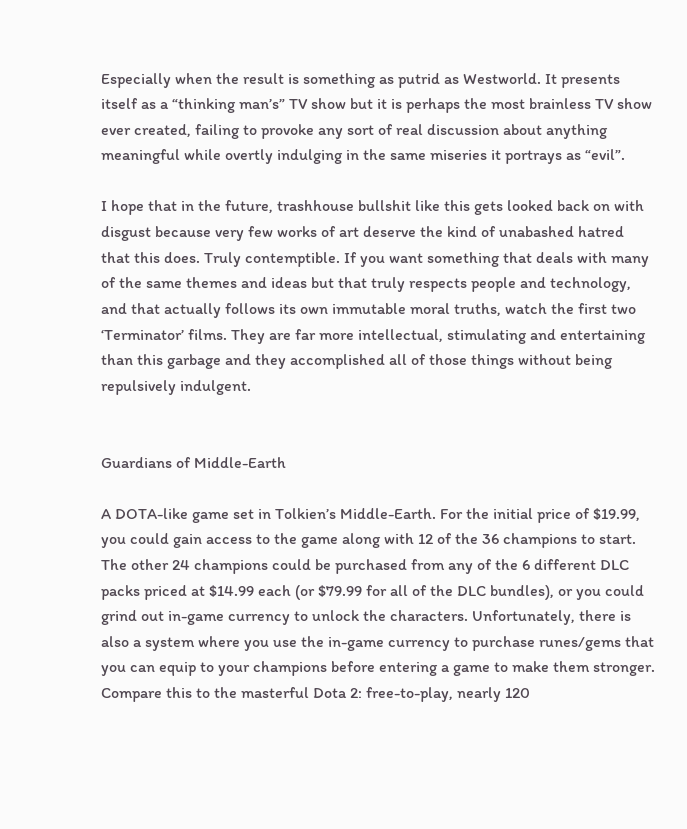Especially when the result is something as putrid as Westworld. It presents itself as a “thinking man’s” TV show but it is perhaps the most brainless TV show ever created, failing to provoke any sort of real discussion about anything meaningful while overtly indulging in the same miseries it portrays as “evil”.

I hope that in the future, trashhouse bullshit like this gets looked back on with disgust because very few works of art deserve the kind of unabashed hatred that this does. Truly contemptible. If you want something that deals with many of the same themes and ideas but that truly respects people and technology, and that actually follows its own immutable moral truths, watch the first two ‘Terminator’ films. They are far more intellectual, stimulating and entertaining than this garbage and they accomplished all of those things without being repulsively indulgent.


Guardians of Middle-Earth

A DOTA-like game set in Tolkien’s Middle-Earth. For the initial price of $19.99, you could gain access to the game along with 12 of the 36 champions to start. The other 24 champions could be purchased from any of the 6 different DLC packs priced at $14.99 each (or $79.99 for all of the DLC bundles), or you could grind out in-game currency to unlock the characters. Unfortunately, there is also a system where you use the in-game currency to purchase runes/gems that you can equip to your champions before entering a game to make them stronger. Compare this to the masterful Dota 2: free-to-play, nearly 120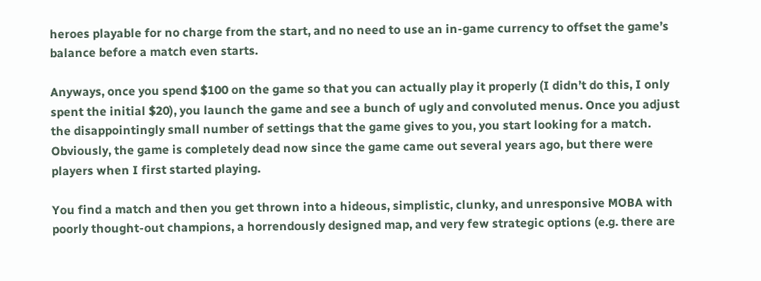heroes playable for no charge from the start, and no need to use an in-game currency to offset the game’s balance before a match even starts.

Anyways, once you spend $100 on the game so that you can actually play it properly (I didn’t do this, I only spent the initial $20), you launch the game and see a bunch of ugly and convoluted menus. Once you adjust the disappointingly small number of settings that the game gives to you, you start looking for a match. Obviously, the game is completely dead now since the game came out several years ago, but there were players when I first started playing.

You find a match and then you get thrown into a hideous, simplistic, clunky, and unresponsive MOBA with poorly thought-out champions, a horrendously designed map, and very few strategic options (e.g. there are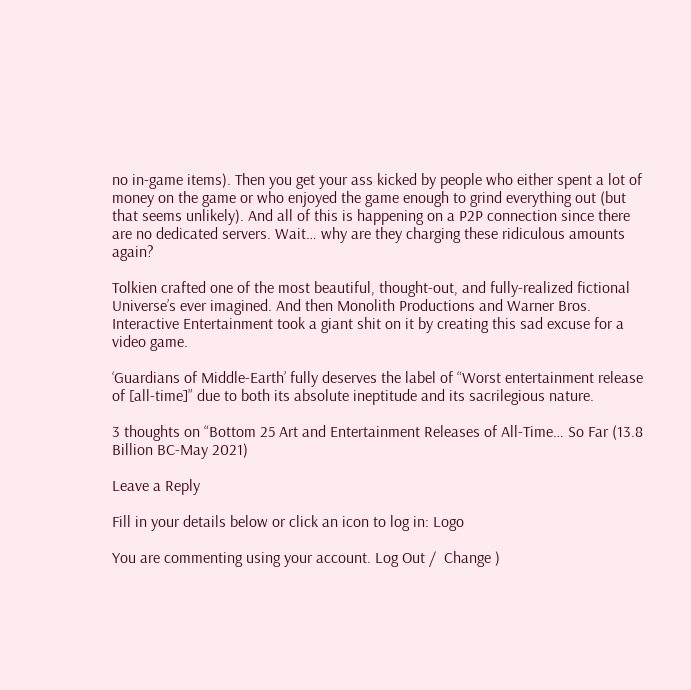no in-game items). Then you get your ass kicked by people who either spent a lot of money on the game or who enjoyed the game enough to grind everything out (but that seems unlikely). And all of this is happening on a P2P connection since there are no dedicated servers. Wait… why are they charging these ridiculous amounts again?

Tolkien crafted one of the most beautiful, thought-out, and fully-realized fictional Universe’s ever imagined. And then Monolith Productions and Warner Bros. Interactive Entertainment took a giant shit on it by creating this sad excuse for a video game.

‘Guardians of Middle-Earth’ fully deserves the label of “Worst entertainment release of [all-time]” due to both its absolute ineptitude and its sacrilegious nature.

3 thoughts on “Bottom 25 Art and Entertainment Releases of All-Time… So Far (13.8 Billion BC-May 2021)

Leave a Reply

Fill in your details below or click an icon to log in: Logo

You are commenting using your account. Log Out /  Change )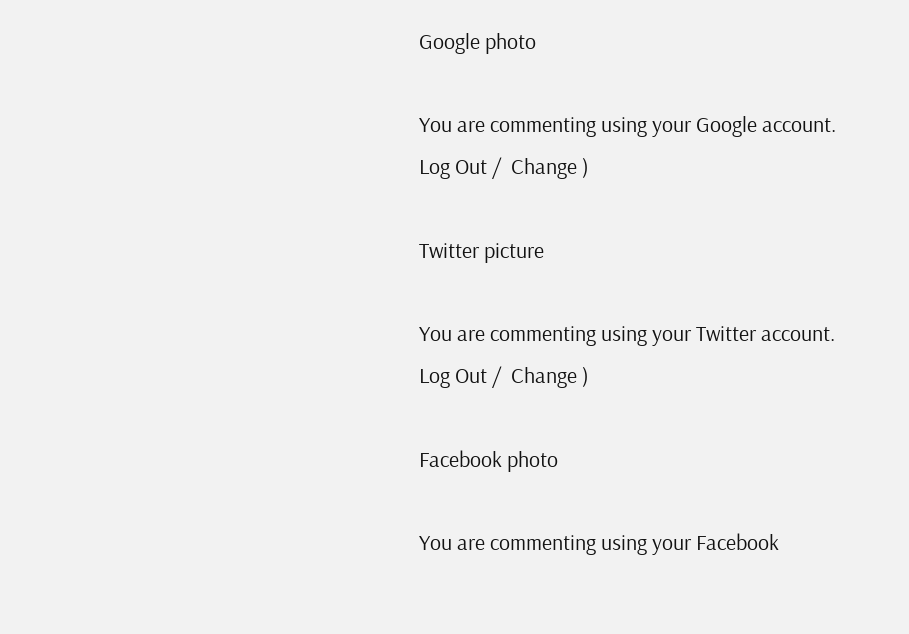Google photo

You are commenting using your Google account. Log Out /  Change )

Twitter picture

You are commenting using your Twitter account. Log Out /  Change )

Facebook photo

You are commenting using your Facebook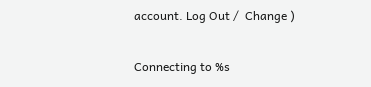account. Log Out /  Change )

Connecting to %s